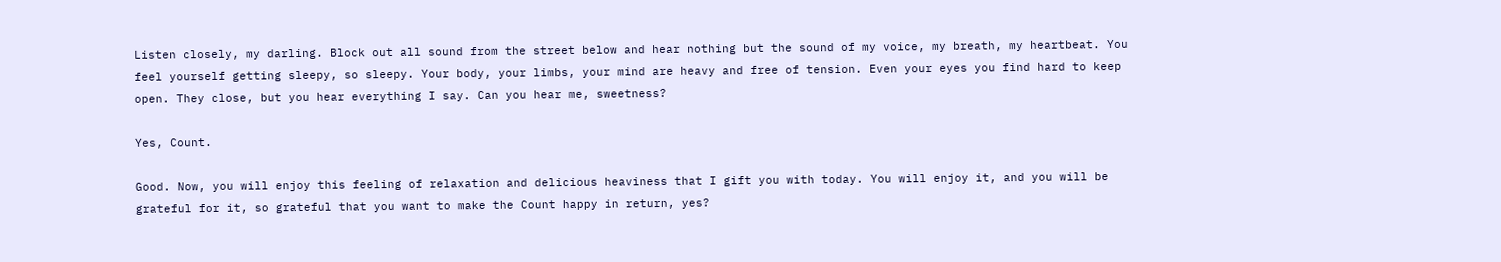Listen closely, my darling. Block out all sound from the street below and hear nothing but the sound of my voice, my breath, my heartbeat. You feel yourself getting sleepy, so sleepy. Your body, your limbs, your mind are heavy and free of tension. Even your eyes you find hard to keep open. They close, but you hear everything I say. Can you hear me, sweetness?

Yes, Count.

Good. Now, you will enjoy this feeling of relaxation and delicious heaviness that I gift you with today. You will enjoy it, and you will be grateful for it, so grateful that you want to make the Count happy in return, yes?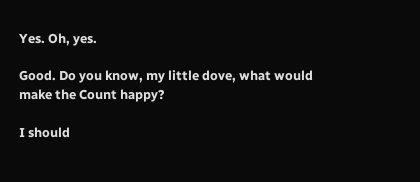Yes. Oh, yes.

Good. Do you know, my little dove, what would make the Count happy?

I should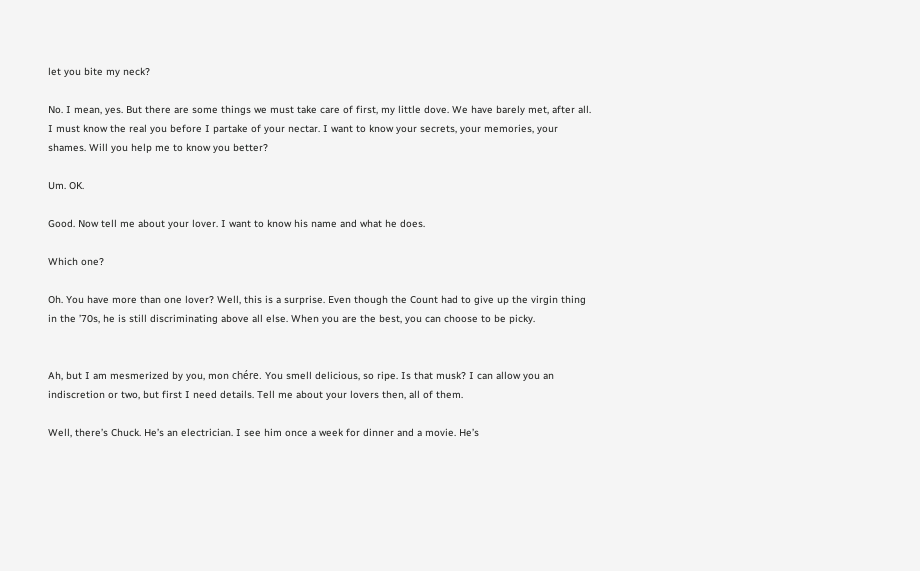let you bite my neck?

No. I mean, yes. But there are some things we must take care of first, my little dove. We have barely met, after all. I must know the real you before I partake of your nectar. I want to know your secrets, your memories, your shames. Will you help me to know you better?

Um. OK.

Good. Now tell me about your lover. I want to know his name and what he does.

Which one?

Oh. You have more than one lover? Well, this is a surprise. Even though the Count had to give up the virgin thing in the ’70s, he is still discriminating above all else. When you are the best, you can choose to be picky.


Ah, but I am mesmerized by you, mon chére. You smell delicious, so ripe. Is that musk? I can allow you an indiscretion or two, but first I need details. Tell me about your lovers then, all of them.

Well, there’s Chuck. He’s an electrician. I see him once a week for dinner and a movie. He’s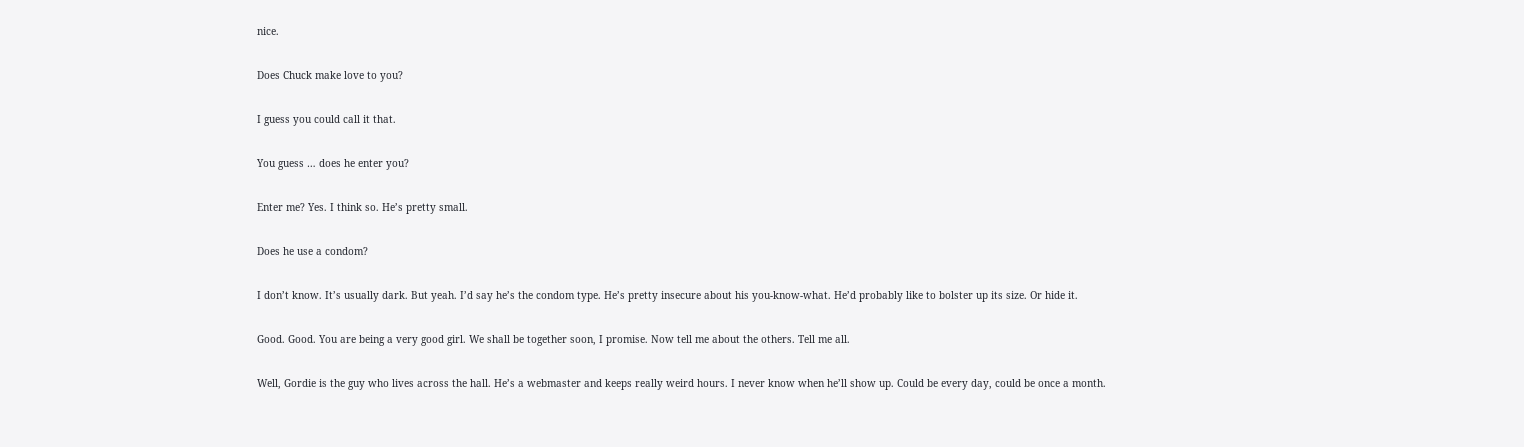nice.

Does Chuck make love to you?

I guess you could call it that.

You guess … does he enter you?

Enter me? Yes. I think so. He’s pretty small.

Does he use a condom?

I don’t know. It’s usually dark. But yeah. I’d say he’s the condom type. He’s pretty insecure about his you-know-what. He’d probably like to bolster up its size. Or hide it.

Good. Good. You are being a very good girl. We shall be together soon, I promise. Now tell me about the others. Tell me all.

Well, Gordie is the guy who lives across the hall. He’s a webmaster and keeps really weird hours. I never know when he’ll show up. Could be every day, could be once a month.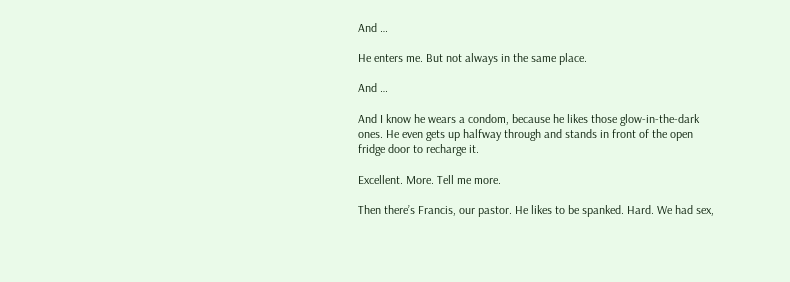And …

He enters me. But not always in the same place.

And …

And I know he wears a condom, because he likes those glow-in-the-dark ones. He even gets up halfway through and stands in front of the open fridge door to recharge it.

Excellent. More. Tell me more.

Then there’s Francis, our pastor. He likes to be spanked. Hard. We had sex,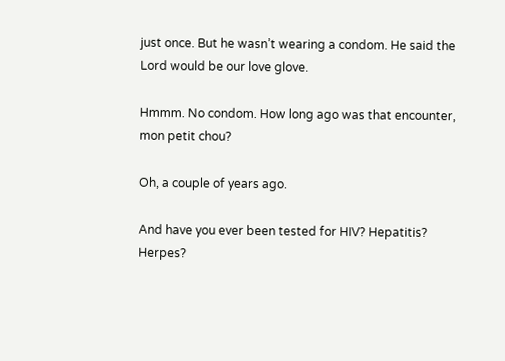just once. But he wasn’t wearing a condom. He said the Lord would be our love glove.

Hmmm. No condom. How long ago was that encounter, mon petit chou?

Oh, a couple of years ago.

And have you ever been tested for HIV? Hepatitis? Herpes?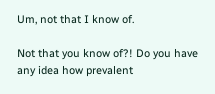Um, not that I know of.

Not that you know of?! Do you have any idea how prevalent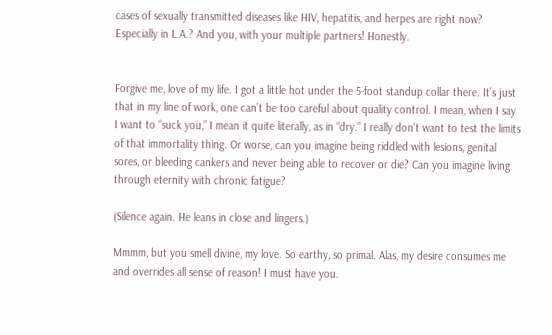cases of sexually transmitted diseases like HIV, hepatitis, and herpes are right now? Especially in L.A.? And you, with your multiple partners! Honestly.


Forgive me, love of my life. I got a little hot under the 5-foot standup collar there. It’s just that in my line of work, one can’t be too careful about quality control. I mean, when I say I want to “suck you,” I mean it quite literally, as in “dry.” I really don’t want to test the limits of that immortality thing. Or worse, can you imagine being riddled with lesions, genital sores, or bleeding cankers and never being able to recover or die? Can you imagine living through eternity with chronic fatigue?

(Silence again. He leans in close and lingers.)

Mmmm, but you smell divine, my love. So earthy, so primal. Alas, my desire consumes me and overrides all sense of reason! I must have you.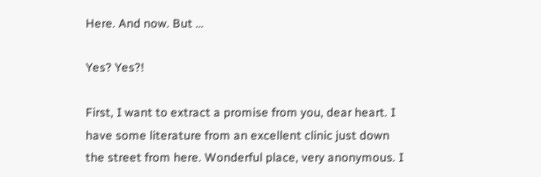Here. And now. But …

Yes? Yes?!

First, I want to extract a promise from you, dear heart. I have some literature from an excellent clinic just down the street from here. Wonderful place, very anonymous. I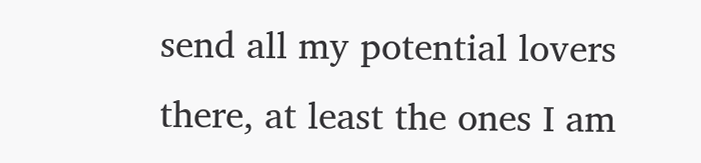send all my potential lovers there, at least the ones I am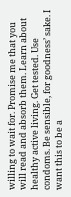willing to wait for. Promise me that you will read and absorb them. Learn about healthy active living. Get tested. Use condoms. Be sensible, for goodness’ sake. I want this to be a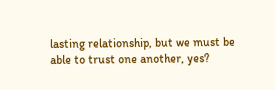lasting relationship, but we must be able to trust one another, yes?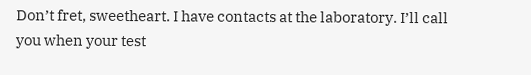Don’t fret, sweetheart. I have contacts at the laboratory. I’ll call you when your test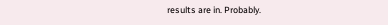results are in. Probably.